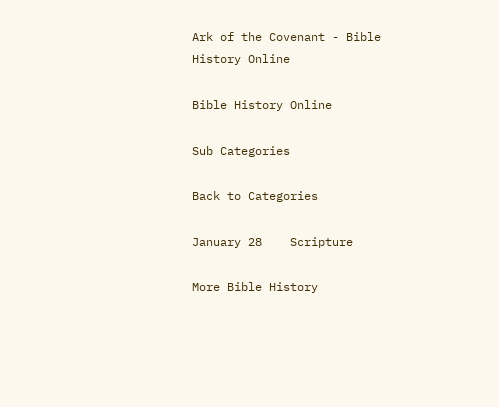Ark of the Covenant - Bible History Online

Bible History Online

Sub Categories

Back to Categories

January 28    Scripture

More Bible History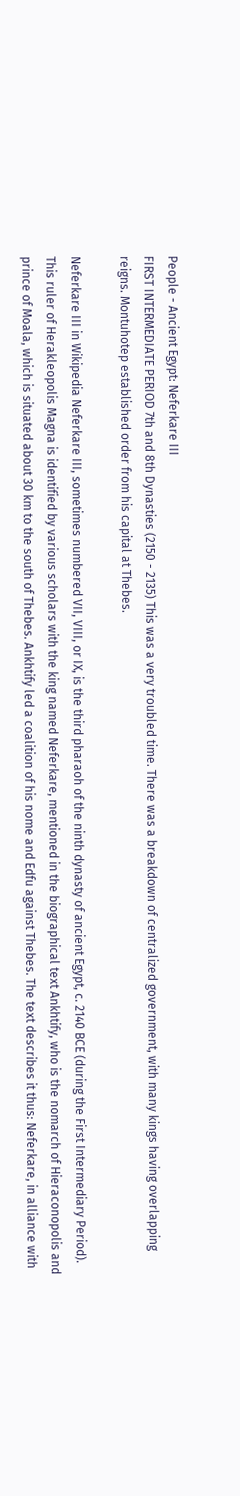People - Ancient Egypt: Neferkare III
FIRST INTERMEDIATE PERIOD 7th and 8th Dynasties (2150 - 2135) This was a very troubled time. There was a breakdown of centralized government, with many kings having overlapping reigns. Montuhotep established order from his capital at Thebes.

Neferkare III in Wikipedia Neferkare III, sometimes numbered VII, VIII, or IX, is the third pharaoh of the ninth dynasty of ancient Egypt, c. 2140 BCE (during the First Intermediary Period). This ruler of Herakleopolis Magna is identified by various scholars with the king named Neferkare, mentioned in the biographical text Ankhtify, who is the nomarch of Hieraconopolis and prince of Moala, which is situated about 30 km to the south of Thebes. Ankhtify led a coalition of his nome and Edfu against Thebes. The text describes it thus: Neferkare, in alliance with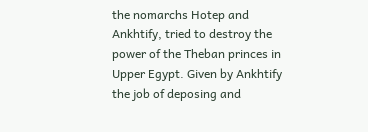the nomarchs Hotep and Ankhtify, tried to destroy the power of the Theban princes in Upper Egypt. Given by Ankhtify the job of deposing and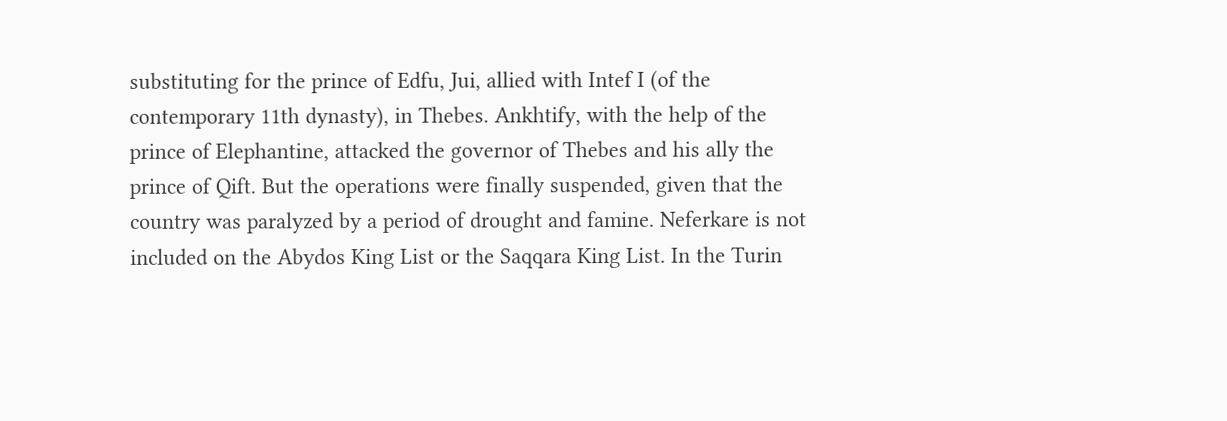substituting for the prince of Edfu, Jui, allied with Intef I (of the contemporary 11th dynasty), in Thebes. Ankhtify, with the help of the prince of Elephantine, attacked the governor of Thebes and his ally the prince of Qift. But the operations were finally suspended, given that the country was paralyzed by a period of drought and famine. Neferkare is not included on the Abydos King List or the Saqqara King List. In the Turin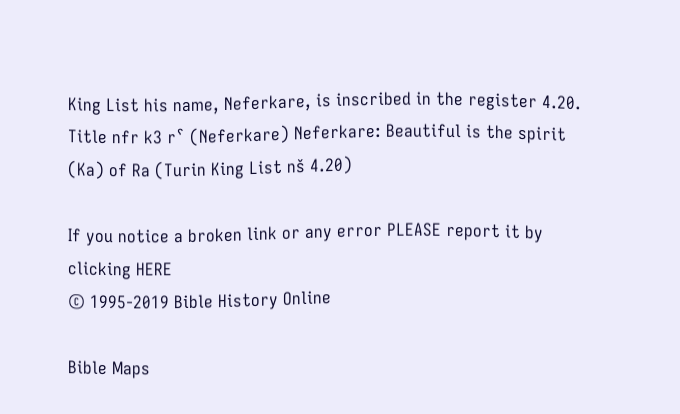King List his name, Neferkare, is inscribed in the register 4.20. Title nfr k3 rˁ (Neferkare) Neferkare: Beautiful is the spirit (Ka) of Ra (Turin King List nš 4.20)

If you notice a broken link or any error PLEASE report it by clicking HERE
© 1995-2019 Bible History Online

Bible Maps